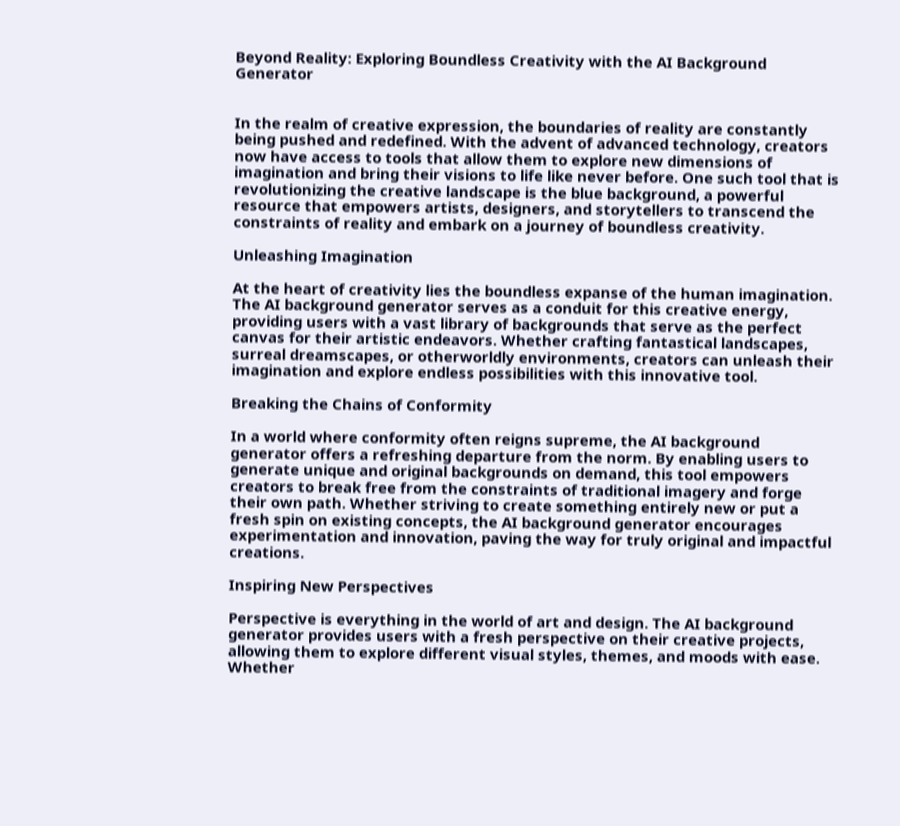Beyond Reality: Exploring Boundless Creativity with the AI Background Generator


In the realm of creative expression, the boundaries of reality are constantly being pushed and redefined. With the advent of advanced technology, creators now have access to tools that allow them to explore new dimensions of imagination and bring their visions to life like never before. One such tool that is revolutionizing the creative landscape is the blue background, a powerful resource that empowers artists, designers, and storytellers to transcend the constraints of reality and embark on a journey of boundless creativity.

Unleashing Imagination

At the heart of creativity lies the boundless expanse of the human imagination. The AI background generator serves as a conduit for this creative energy, providing users with a vast library of backgrounds that serve as the perfect canvas for their artistic endeavors. Whether crafting fantastical landscapes, surreal dreamscapes, or otherworldly environments, creators can unleash their imagination and explore endless possibilities with this innovative tool.

Breaking the Chains of Conformity

In a world where conformity often reigns supreme, the AI background generator offers a refreshing departure from the norm. By enabling users to generate unique and original backgrounds on demand, this tool empowers creators to break free from the constraints of traditional imagery and forge their own path. Whether striving to create something entirely new or put a fresh spin on existing concepts, the AI background generator encourages experimentation and innovation, paving the way for truly original and impactful creations.

Inspiring New Perspectives

Perspective is everything in the world of art and design. The AI background generator provides users with a fresh perspective on their creative projects, allowing them to explore different visual styles, themes, and moods with ease. Whether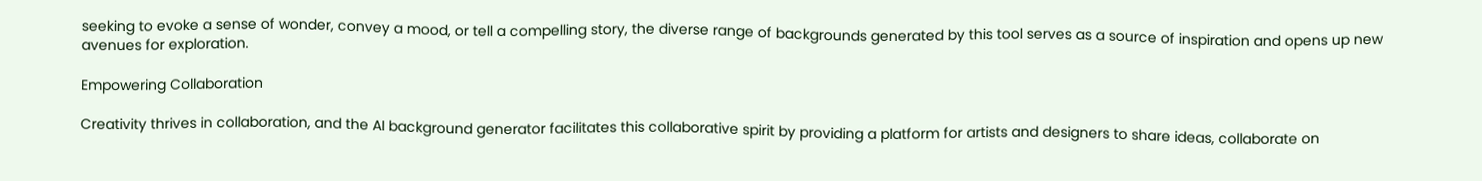seeking to evoke a sense of wonder, convey a mood, or tell a compelling story, the diverse range of backgrounds generated by this tool serves as a source of inspiration and opens up new avenues for exploration.

Empowering Collaboration

Creativity thrives in collaboration, and the AI background generator facilitates this collaborative spirit by providing a platform for artists and designers to share ideas, collaborate on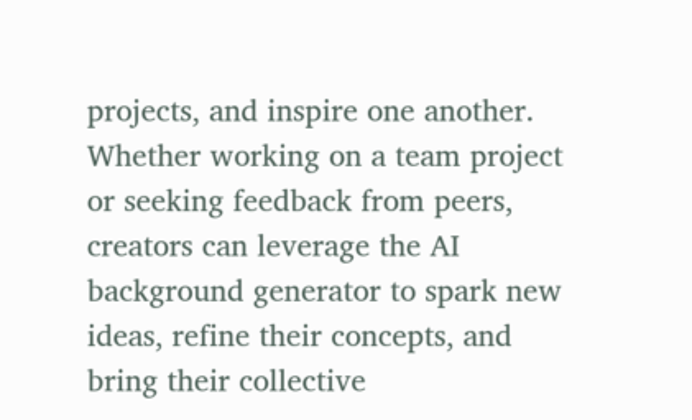projects, and inspire one another. Whether working on a team project or seeking feedback from peers, creators can leverage the AI background generator to spark new ideas, refine their concepts, and bring their collective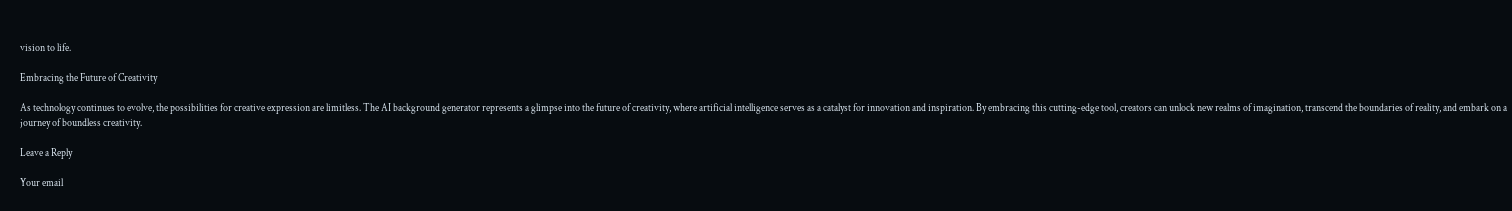vision to life.

Embracing the Future of Creativity

As technology continues to evolve, the possibilities for creative expression are limitless. The AI background generator represents a glimpse into the future of creativity, where artificial intelligence serves as a catalyst for innovation and inspiration. By embracing this cutting-edge tool, creators can unlock new realms of imagination, transcend the boundaries of reality, and embark on a journey of boundless creativity.

Leave a Reply

Your email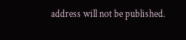address will not be published.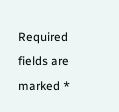Required fields are marked *